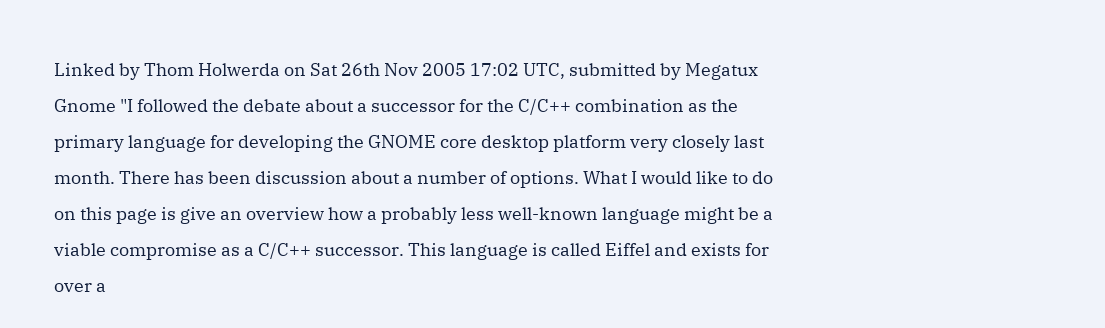Linked by Thom Holwerda on Sat 26th Nov 2005 17:02 UTC, submitted by Megatux
Gnome "I followed the debate about a successor for the C/C++ combination as the primary language for developing the GNOME core desktop platform very closely last month. There has been discussion about a number of options. What I would like to do on this page is give an overview how a probably less well-known language might be a viable compromise as a C/C++ successor. This language is called Eiffel and exists for over a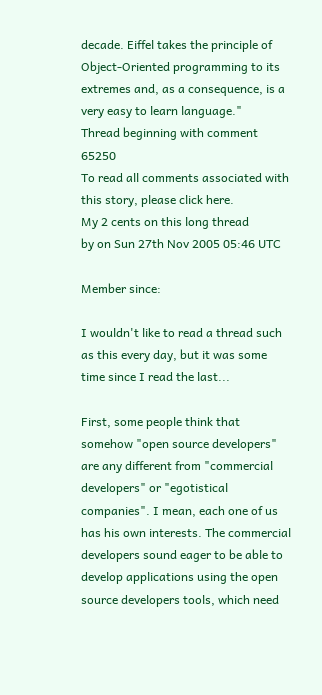decade. Eiffel takes the principle of Object-Oriented programming to its extremes and, as a consequence, is a very easy to learn language."
Thread beginning with comment 65250
To read all comments associated with this story, please click here.
My 2 cents on this long thread
by on Sun 27th Nov 2005 05:46 UTC

Member since:

I wouldn't like to read a thread such as this every day, but it was some time since I read the last...

First, some people think that somehow "open source developers" are any different from "commercial developers" or "egotistical companies". I mean, each one of us has his own interests. The commercial developers sound eager to be able to develop applications using the open source developers tools, which need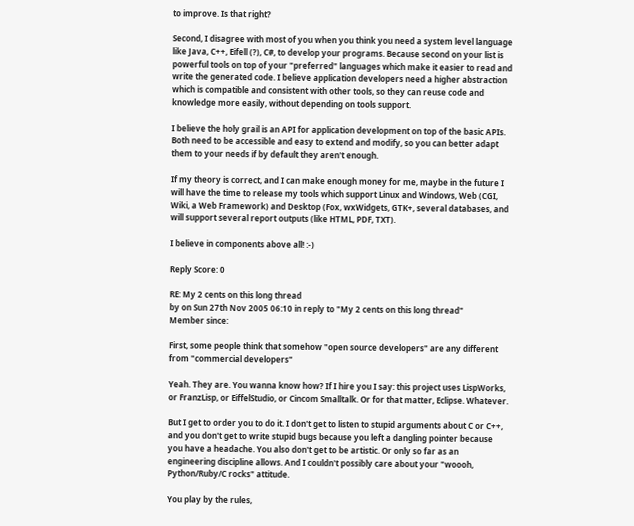to improve. Is that right?

Second, I disagree with most of you when you think you need a system level language like Java, C++, Eifell (?), C#, to develop your programs. Because second on your list is powerful tools on top of your "preferred" languages which make it easier to read and write the generated code. I believe application developers need a higher abstraction which is compatible and consistent with other tools, so they can reuse code and knowledge more easily, without depending on tools support.

I believe the holy grail is an API for application development on top of the basic APIs. Both need to be accessible and easy to extend and modify, so you can better adapt them to your needs if by default they aren't enough.

If my theory is correct, and I can make enough money for me, maybe in the future I will have the time to release my tools which support Linux and Windows, Web (CGI, Wiki, a Web Framework) and Desktop (Fox, wxWidgets, GTK+, several databases, and will support several report outputs (like HTML, PDF, TXT).

I believe in components above all! :-)

Reply Score: 0

RE: My 2 cents on this long thread
by on Sun 27th Nov 2005 06:10 in reply to "My 2 cents on this long thread"
Member since:

First, some people think that somehow "open source developers" are any different from "commercial developers"

Yeah. They are. You wanna know how? If I hire you I say: this project uses LispWorks, or FranzLisp, or EiffelStudio, or Cincom Smalltalk. Or for that matter, Eclipse. Whatever.

But I get to order you to do it. I don't get to listen to stupid arguments about C or C++, and you don't get to write stupid bugs because you left a dangling pointer because you have a headache. You also don't get to be artistic. Or only so far as an engineering discipline allows. And I couldn't possibly care about your "woooh, Python/Ruby/C rocks" attitude.

You play by the rules,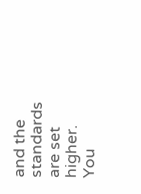and the standards are set higher. You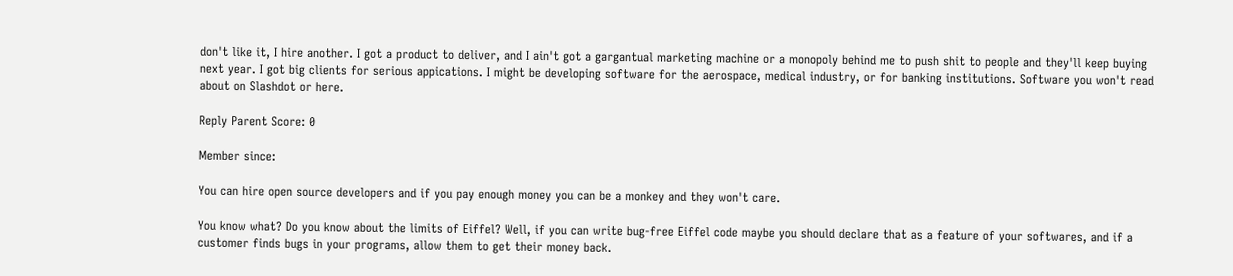don't like it, I hire another. I got a product to deliver, and I ain't got a gargantual marketing machine or a monopoly behind me to push shit to people and they'll keep buying next year. I got big clients for serious appications. I might be developing software for the aerospace, medical industry, or for banking institutions. Software you won't read about on Slashdot or here.

Reply Parent Score: 0

Member since:

You can hire open source developers and if you pay enough money you can be a monkey and they won't care.

You know what? Do you know about the limits of Eiffel? Well, if you can write bug-free Eiffel code maybe you should declare that as a feature of your softwares, and if a customer finds bugs in your programs, allow them to get their money back.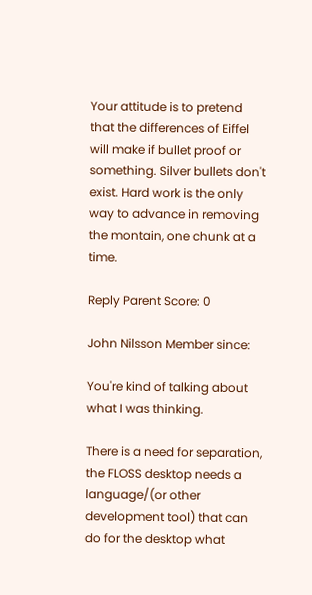Your attitude is to pretend that the differences of Eiffel will make if bullet proof or something. Silver bullets don't exist. Hard work is the only way to advance in removing the montain, one chunk at a time.

Reply Parent Score: 0

John Nilsson Member since:

You're kind of talking about what I was thinking.

There is a need for separation, the FLOSS desktop needs a language/(or other development tool) that can do for the desktop what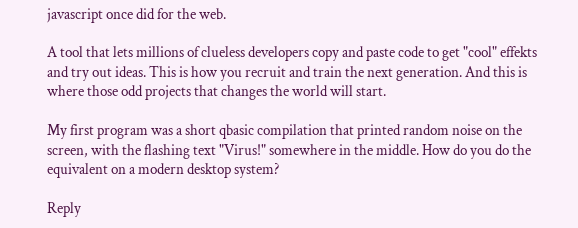javascript once did for the web.

A tool that lets millions of clueless developers copy and paste code to get "cool" effekts and try out ideas. This is how you recruit and train the next generation. And this is where those odd projects that changes the world will start.

My first program was a short qbasic compilation that printed random noise on the screen, with the flashing text "Virus!" somewhere in the middle. How do you do the equivalent on a modern desktop system?

Reply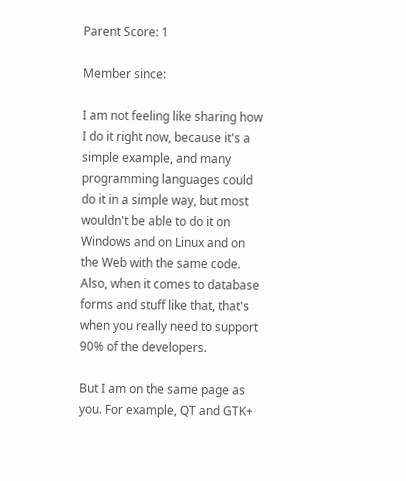Parent Score: 1

Member since:

I am not feeling like sharing how I do it right now, because it's a simple example, and many programming languages could do it in a simple way, but most wouldn't be able to do it on Windows and on Linux and on the Web with the same code. Also, when it comes to database forms and stuff like that, that's when you really need to support 90% of the developers.

But I am on the same page as you. For example, QT and GTK+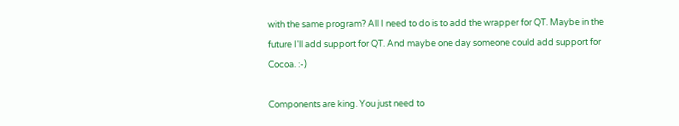with the same program? All I need to do is to add the wrapper for QT. Maybe in the future I'll add support for QT. And maybe one day someone could add support for Cocoa. :-)

Components are king. You just need to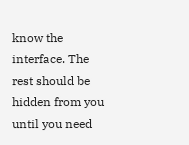know the interface. The rest should be hidden from you until you need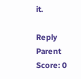it.

Reply Parent Score: 0